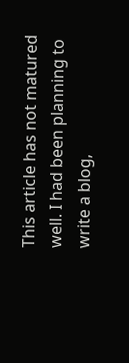This article has not matured well. I had been planning to write a blog,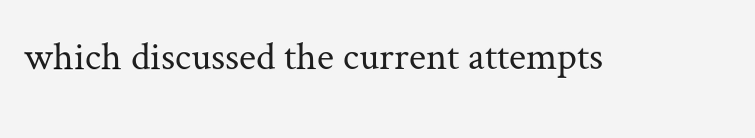which discussed the current attempts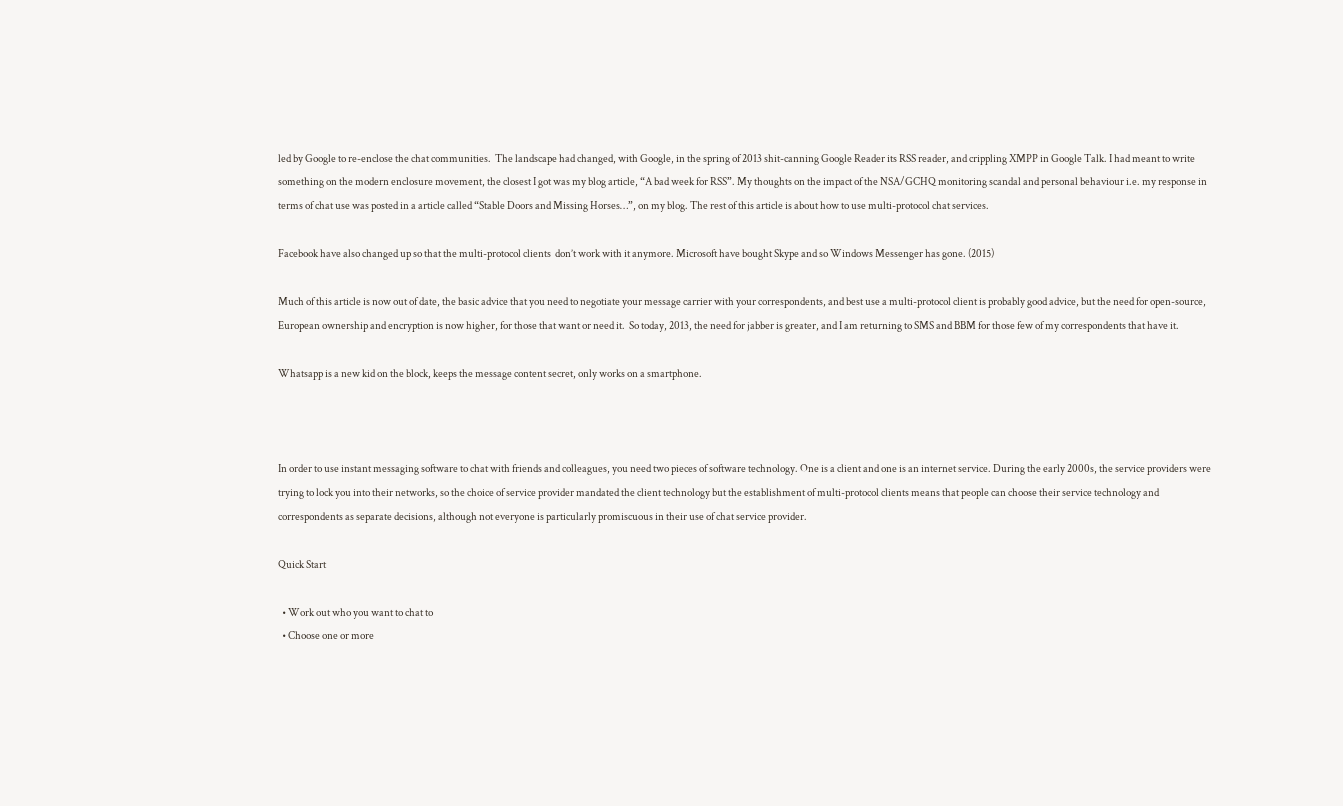led by Google to re-enclose the chat communities.  The landscape had changed, with Google, in the spring of 2013 shit-canning Google Reader its RSS reader, and crippling XMPP in Google Talk. I had meant to write something on the modern enclosure movement, the closest I got was my blog article, “A bad week for RSS”. My thoughts on the impact of the NSA/GCHQ monitoring scandal and personal behaviour i.e. my response in terms of chat use was posted in a article called “Stable Doors and Missing Horses…”, on my blog. The rest of this article is about how to use multi-protocol chat services.

Facebook have also changed up so that the multi-protocol clients  don’t work with it anymore. Microsoft have bought Skype and so Windows Messenger has gone. (2015)

Much of this article is now out of date, the basic advice that you need to negotiate your message carrier with your correspondents, and best use a multi-protocol client is probably good advice, but the need for open-source, European ownership and encryption is now higher, for those that want or need it.  So today, 2013, the need for jabber is greater, and I am returning to SMS and BBM for those few of my correspondents that have it.

Whatsapp is a new kid on the block, keeps the message content secret, only works on a smartphone.



In order to use instant messaging software to chat with friends and colleagues, you need two pieces of software technology. One is a client and one is an internet service. During the early 2000s, the service providers were trying to lock you into their networks, so the choice of service provider mandated the client technology but the establishment of multi-protocol clients means that people can choose their service technology and correspondents as separate decisions, although not everyone is particularly promiscuous in their use of chat service provider.

Quick Start

  • Work out who you want to chat to
  • Choose one or more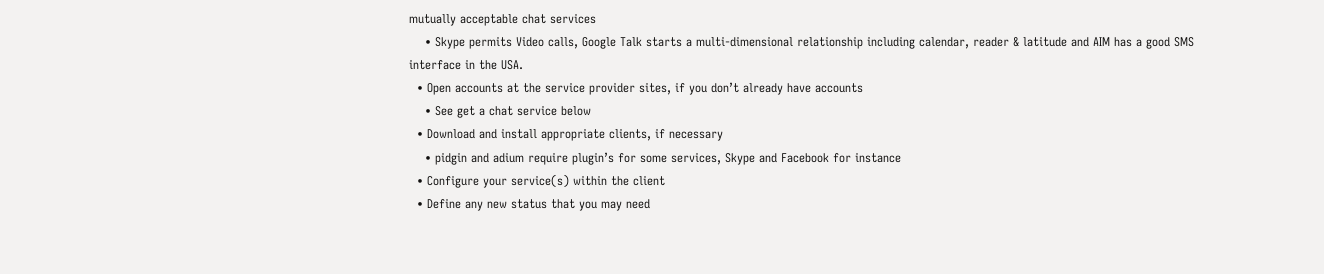mutually acceptable chat services
    • Skype permits Video calls, Google Talk starts a multi-dimensional relationship including calendar, reader & latitude and AIM has a good SMS interface in the USA.
  • Open accounts at the service provider sites, if you don’t already have accounts
    • See get a chat service below
  • Download and install appropriate clients, if necessary
    • pidgin and adium require plugin’s for some services, Skype and Facebook for instance
  • Configure your service(s) within the client
  • Define any new status that you may need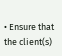• Ensure that the client(s)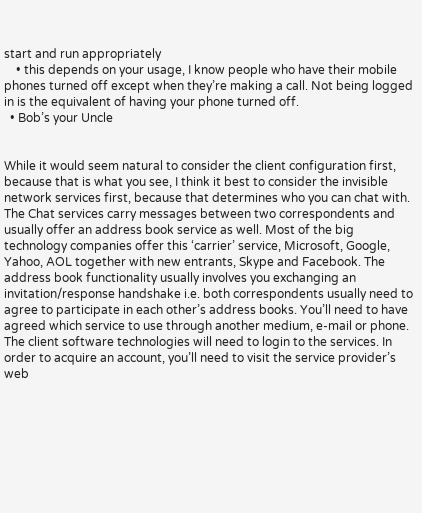start and run appropriately
    • this depends on your usage, I know people who have their mobile phones turned off except when they’re making a call. Not being logged in is the equivalent of having your phone turned off.
  • Bob’s your Uncle


While it would seem natural to consider the client configuration first, because that is what you see, I think it best to consider the invisible network services first, because that determines who you can chat with. The Chat services carry messages between two correspondents and usually offer an address book service as well. Most of the big technology companies offer this ‘carrier’ service, Microsoft, Google, Yahoo, AOL together with new entrants, Skype and Facebook. The address book functionality usually involves you exchanging an invitation/response handshake i.e. both correspondents usually need to agree to participate in each other’s address books. You’ll need to have agreed which service to use through another medium, e-mail or phone. The client software technologies will need to login to the services. In order to acquire an account, you’ll need to visit the service provider’s web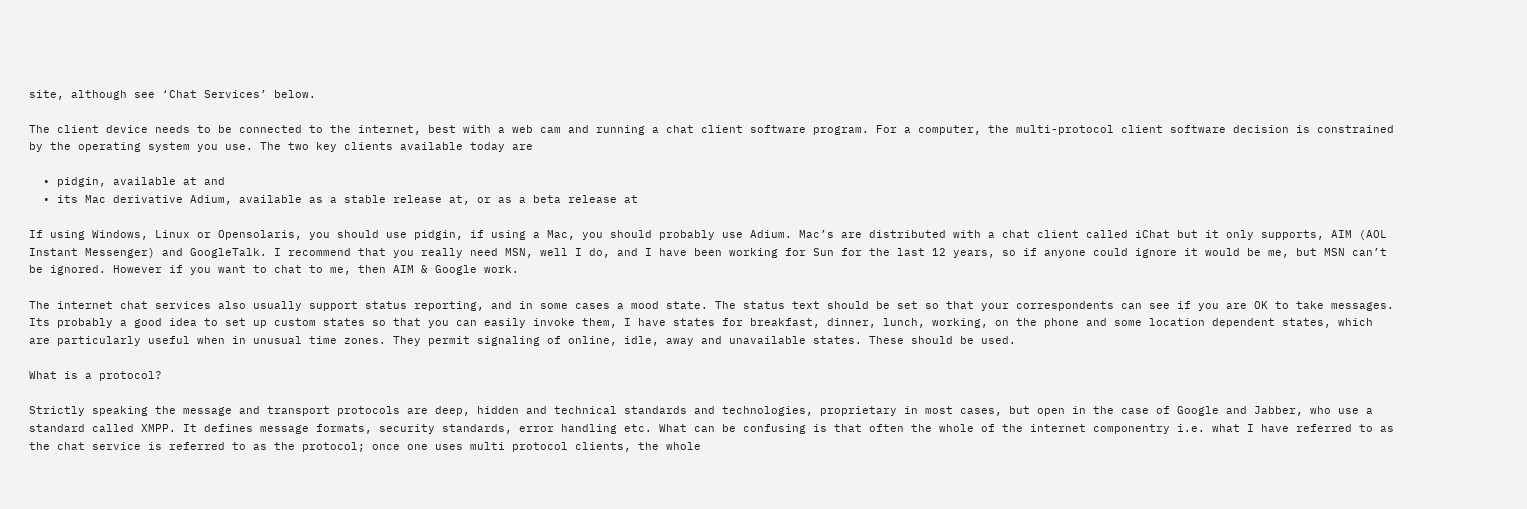site, although see ‘Chat Services’ below.

The client device needs to be connected to the internet, best with a web cam and running a chat client software program. For a computer, the multi-protocol client software decision is constrained by the operating system you use. The two key clients available today are

  • pidgin, available at and
  • its Mac derivative Adium, available as a stable release at, or as a beta release at

If using Windows, Linux or Opensolaris, you should use pidgin, if using a Mac, you should probably use Adium. Mac’s are distributed with a chat client called iChat but it only supports, AIM (AOL Instant Messenger) and GoogleTalk. I recommend that you really need MSN, well I do, and I have been working for Sun for the last 12 years, so if anyone could ignore it would be me, but MSN can’t be ignored. However if you want to chat to me, then AIM & Google work.

The internet chat services also usually support status reporting, and in some cases a mood state. The status text should be set so that your correspondents can see if you are OK to take messages. Its probably a good idea to set up custom states so that you can easily invoke them, I have states for breakfast, dinner, lunch, working, on the phone and some location dependent states, which are particularly useful when in unusual time zones. They permit signaling of online, idle, away and unavailable states. These should be used.

What is a protocol?

Strictly speaking the message and transport protocols are deep, hidden and technical standards and technologies, proprietary in most cases, but open in the case of Google and Jabber, who use a standard called XMPP. It defines message formats, security standards, error handling etc. What can be confusing is that often the whole of the internet componentry i.e. what I have referred to as the chat service is referred to as the protocol; once one uses multi protocol clients, the whole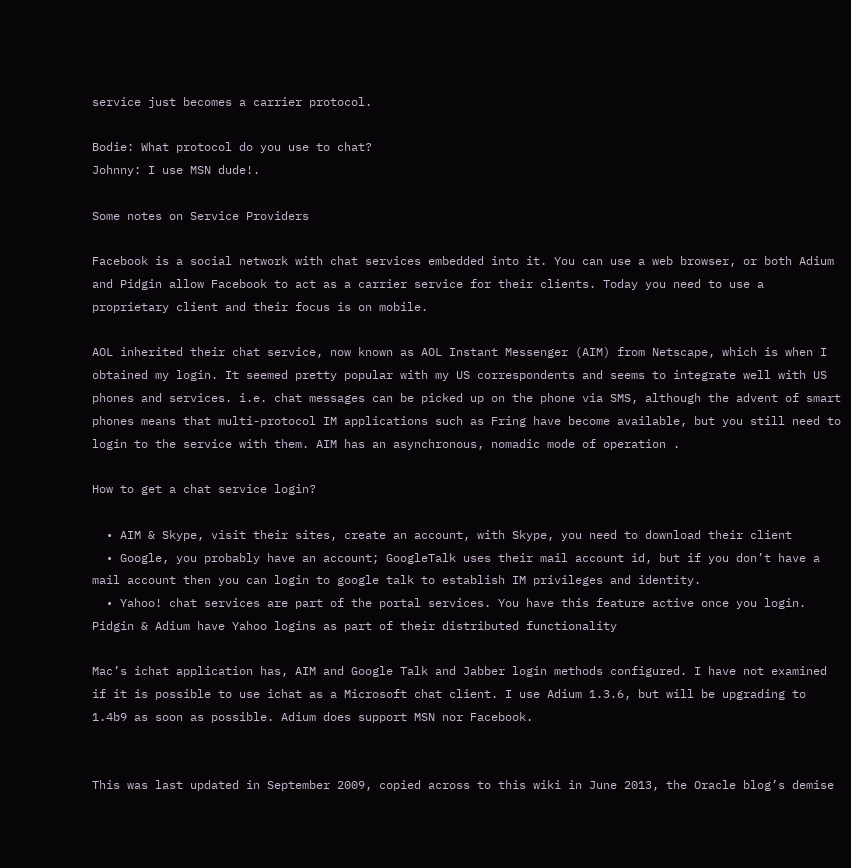service just becomes a carrier protocol.

Bodie: What protocol do you use to chat?
Johnny: I use MSN dude!.

Some notes on Service Providers

Facebook is a social network with chat services embedded into it. You can use a web browser, or both Adium and Pidgin allow Facebook to act as a carrier service for their clients. Today you need to use a proprietary client and their focus is on mobile.

AOL inherited their chat service, now known as AOL Instant Messenger (AIM) from Netscape, which is when I obtained my login. It seemed pretty popular with my US correspondents and seems to integrate well with US phones and services. i.e. chat messages can be picked up on the phone via SMS, although the advent of smart phones means that multi-protocol IM applications such as Fring have become available, but you still need to login to the service with them. AIM has an asynchronous, nomadic mode of operation .

How to get a chat service login?

  • AIM & Skype, visit their sites, create an account, with Skype, you need to download their client
  • Google, you probably have an account; GoogleTalk uses their mail account id, but if you don’t have a mail account then you can login to google talk to establish IM privileges and identity.
  • Yahoo! chat services are part of the portal services. You have this feature active once you login. Pidgin & Adium have Yahoo logins as part of their distributed functionality

Mac’s ichat application has, AIM and Google Talk and Jabber login methods configured. I have not examined if it is possible to use ichat as a Microsoft chat client. I use Adium 1.3.6, but will be upgrading to 1.4b9 as soon as possible. Adium does support MSN nor Facebook.


This was last updated in September 2009, copied across to this wiki in June 2013, the Oracle blog’s demise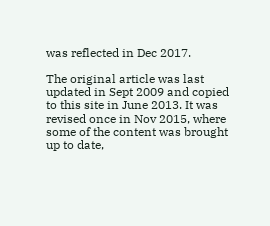was reflected in Dec 2017.

The original article was last updated in Sept 2009 and copied to this site in June 2013. It was revised once in Nov 2015, where some of the content was brought up to date,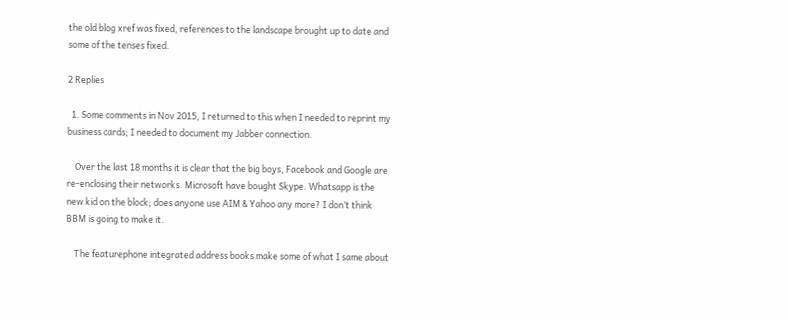the old blog xref was fixed, references to the landscape brought up to date and some of the tenses fixed.

2 Replies

  1. Some comments in Nov 2015, I returned to this when I needed to reprint my business cards; I needed to document my Jabber connection.

    Over the last 18 months it is clear that the big boys, Facebook and Google are re-enclosing their networks. Microsoft have bought Skype. Whatsapp is the new kid on the block; does anyone use AIM & Yahoo any more? I don’t think BBM is going to make it.

    The featurephone integrated address books make some of what I same about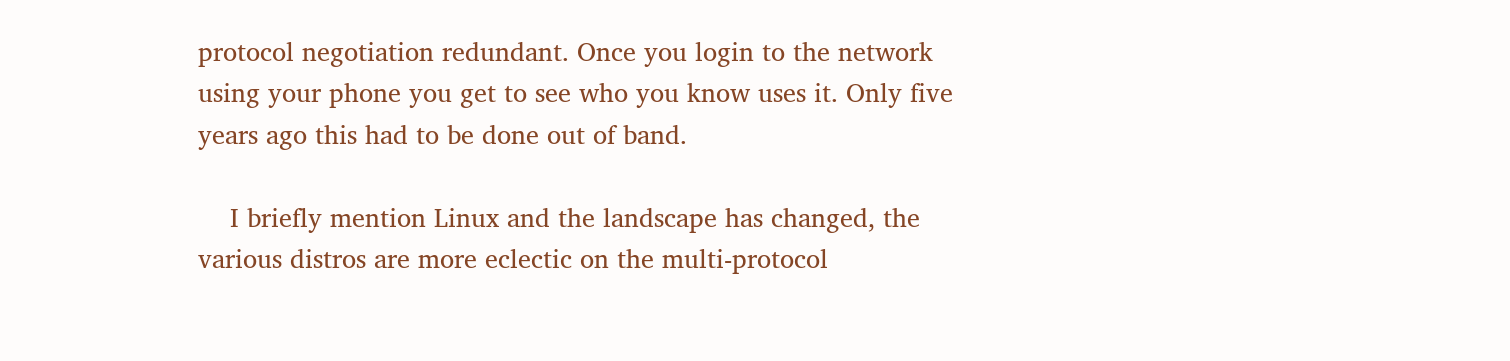protocol negotiation redundant. Once you login to the network using your phone you get to see who you know uses it. Only five years ago this had to be done out of band.

    I briefly mention Linux and the landscape has changed, the various distros are more eclectic on the multi-protocol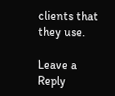clients that they use.

Leave a Reply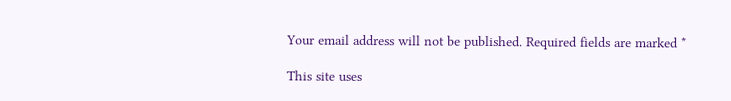Your email address will not be published. Required fields are marked *

This site uses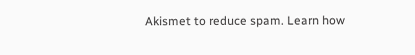Akismet to reduce spam. Learn how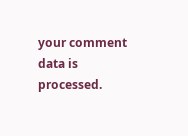your comment data is processed.